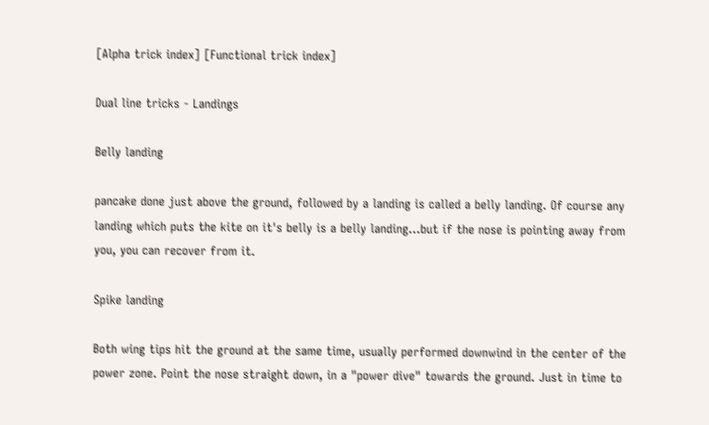[Alpha trick index] [Functional trick index]

Dual line tricks - Landings

Belly landing

pancake done just above the ground, followed by a landing is called a belly landing. Of course any landing which puts the kite on it's belly is a belly landing...but if the nose is pointing away from you, you can recover from it.

Spike landing

Both wing tips hit the ground at the same time, usually performed downwind in the center of the power zone. Point the nose straight down, in a "power dive" towards the ground. Just in time to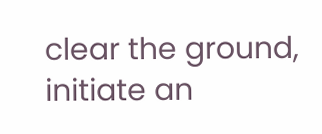clear the ground, initiate an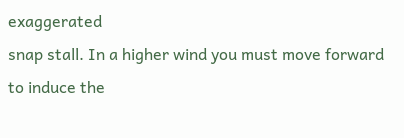exaggerated
snap stall. In a higher wind you must move forward to induce the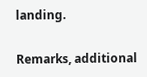landing.

Remarks, additional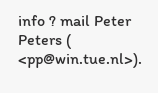info ? mail Peter Peters ( <pp@win.tue.nl>).